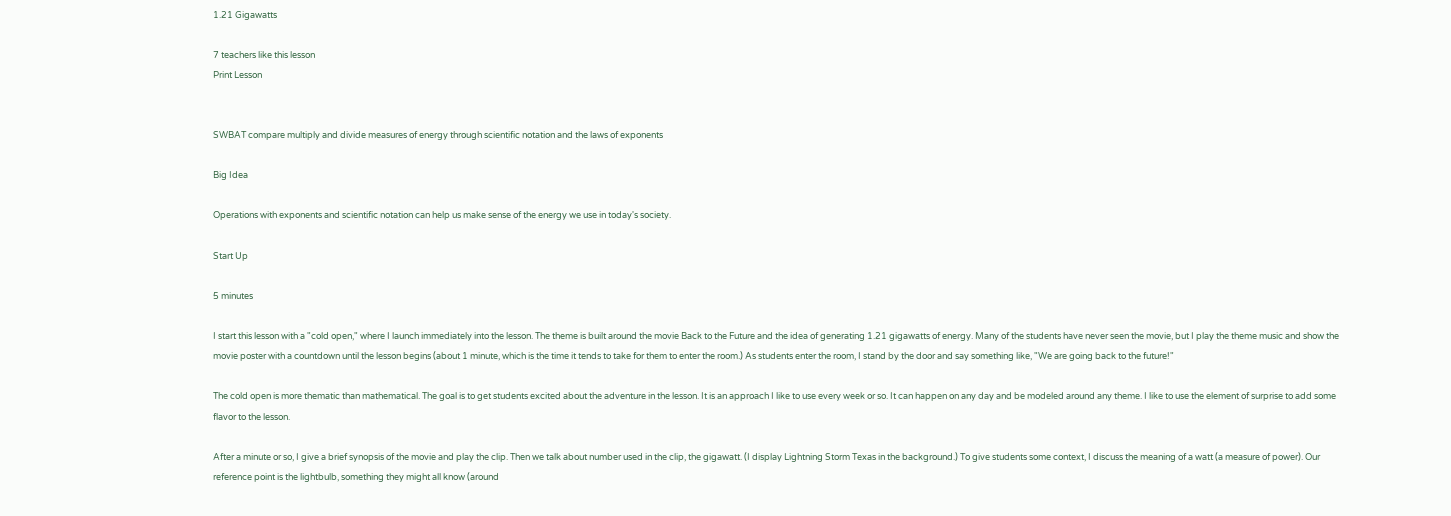1.21 Gigawatts

7 teachers like this lesson
Print Lesson


SWBAT compare multiply and divide measures of energy through scientific notation and the laws of exponents

Big Idea

Operations with exponents and scientific notation can help us make sense of the energy we use in today's society.

Start Up

5 minutes

I start this lesson with a "cold open," where I launch immediately into the lesson. The theme is built around the movie Back to the Future and the idea of generating 1.21 gigawatts of energy. Many of the students have never seen the movie, but I play the theme music and show the movie poster with a countdown until the lesson begins (about 1 minute, which is the time it tends to take for them to enter the room.) As students enter the room, I stand by the door and say something like, "We are going back to the future!"

The cold open is more thematic than mathematical. The goal is to get students excited about the adventure in the lesson. It is an approach I like to use every week or so. It can happen on any day and be modeled around any theme. I like to use the element of surprise to add some flavor to the lesson.

After a minute or so, I give a brief synopsis of the movie and play the clip. Then we talk about number used in the clip, the gigawatt. (I display Lightning Storm Texas in the background.) To give students some context, I discuss the meaning of a watt (a measure of power). Our reference point is the lightbulb, something they might all know (around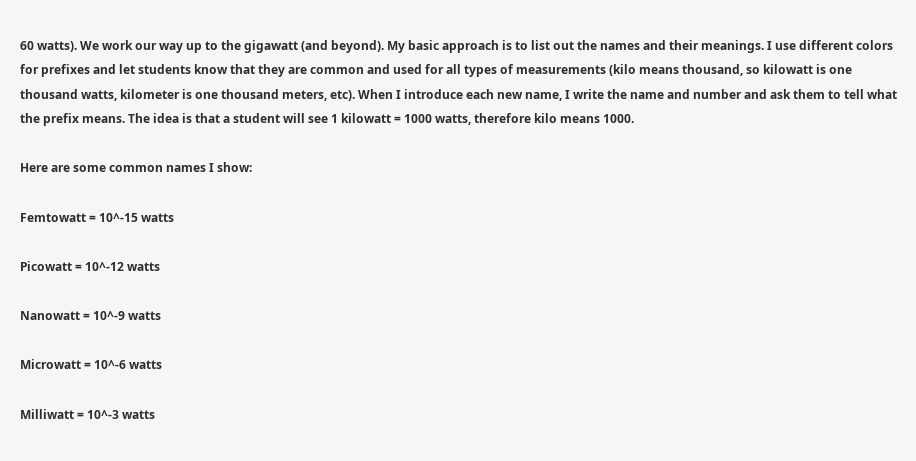60 watts). We work our way up to the gigawatt (and beyond). My basic approach is to list out the names and their meanings. I use different colors for prefixes and let students know that they are common and used for all types of measurements (kilo means thousand, so kilowatt is one thousand watts, kilometer is one thousand meters, etc). When I introduce each new name, I write the name and number and ask them to tell what the prefix means. The idea is that a student will see 1 kilowatt = 1000 watts, therefore kilo means 1000.

Here are some common names I show:

Femtowatt = 10^-15 watts

Picowatt = 10^-12 watts

Nanowatt = 10^-9 watts

Microwatt = 10^-6 watts

Milliwatt = 10^-3 watts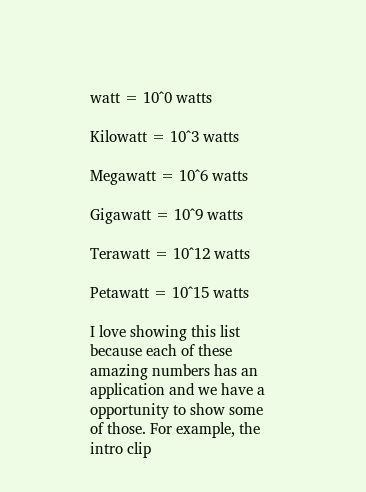watt = 10^0 watts

Kilowatt = 10^3 watts

Megawatt = 10^6 watts

Gigawatt = 10^9 watts

Terawatt = 10^12 watts

Petawatt = 10^15 watts

I love showing this list because each of these amazing numbers has an application and we have a opportunity to show some of those. For example, the intro clip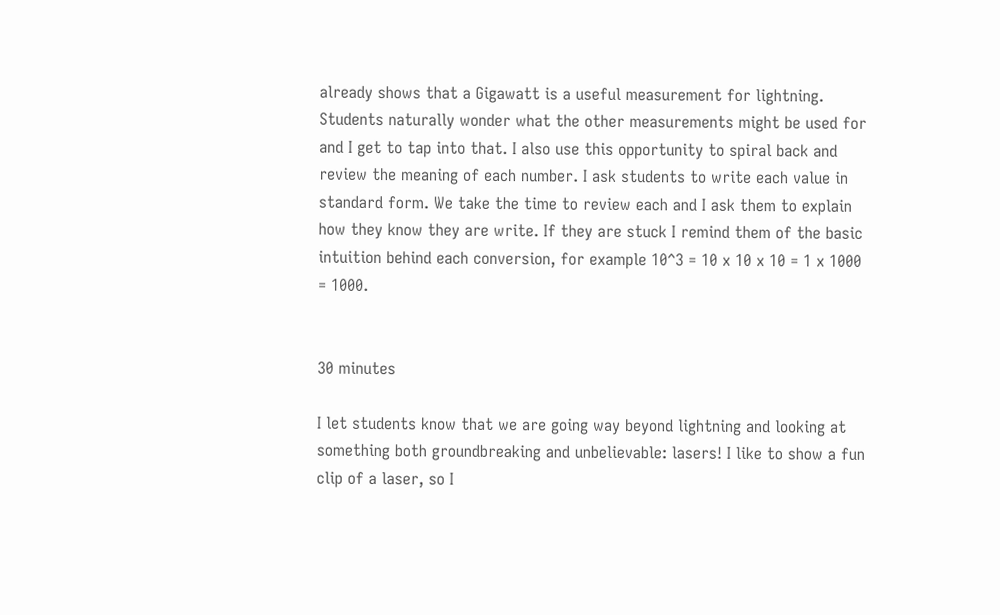already shows that a Gigawatt is a useful measurement for lightning. Students naturally wonder what the other measurements might be used for and I get to tap into that. I also use this opportunity to spiral back and review the meaning of each number. I ask students to write each value in standard form. We take the time to review each and I ask them to explain how they know they are write. If they are stuck I remind them of the basic intuition behind each conversion, for example 10^3 = 10 x 10 x 10 = 1 x 1000 = 1000.


30 minutes

I let students know that we are going way beyond lightning and looking at something both groundbreaking and unbelievable: lasers! I like to show a fun clip of a laser, so I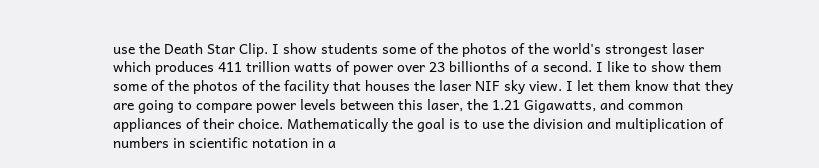use the Death Star Clip. I show students some of the photos of the world's strongest laser which produces 411 trillion watts of power over 23 billionths of a second. I like to show them some of the photos of the facility that houses the laser NIF sky view. I let them know that they are going to compare power levels between this laser, the 1.21 Gigawatts, and common appliances of their choice. Mathematically the goal is to use the division and multiplication of numbers in scientific notation in a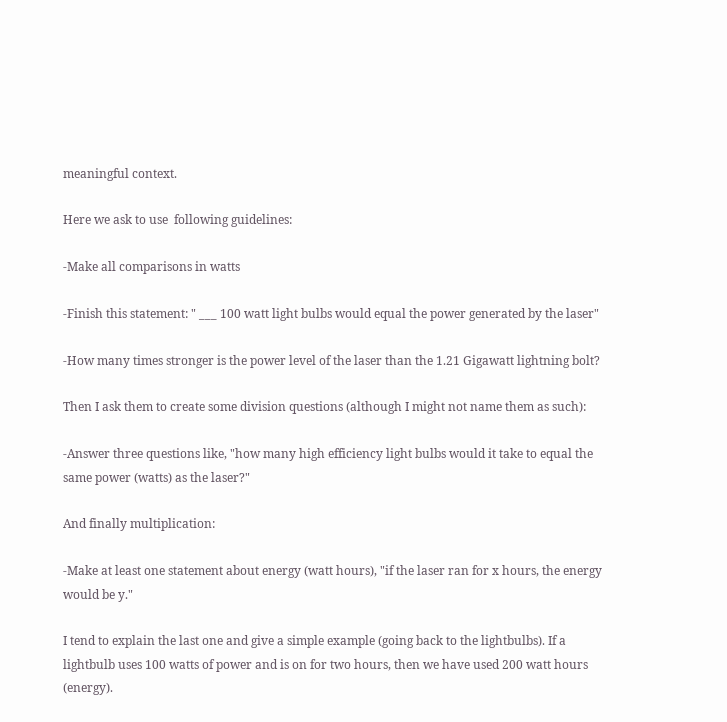meaningful context.

Here we ask to use  following guidelines:

-Make all comparisons in watts

-Finish this statement: " ___ 100 watt light bulbs would equal the power generated by the laser"

-How many times stronger is the power level of the laser than the 1.21 Gigawatt lightning bolt?

Then I ask them to create some division questions (although I might not name them as such):

-Answer three questions like, "how many high efficiency light bulbs would it take to equal the same power (watts) as the laser?"

And finally multiplication:

-Make at least one statement about energy (watt hours), "if the laser ran for x hours, the energy would be y."

I tend to explain the last one and give a simple example (going back to the lightbulbs). If a lightbulb uses 100 watts of power and is on for two hours, then we have used 200 watt hours (energy).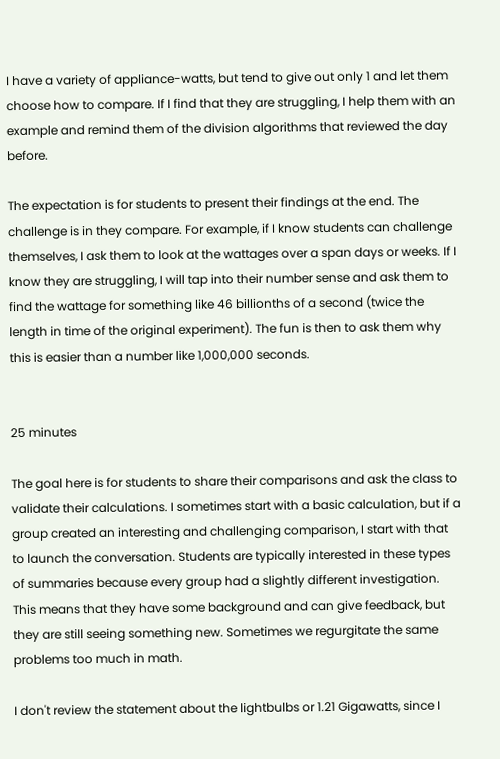I have a variety of appliance-watts, but tend to give out only 1 and let them choose how to compare. If I find that they are struggling, I help them with an example and remind them of the division algorithms that reviewed the day before.

The expectation is for students to present their findings at the end. The challenge is in they compare. For example, if I know students can challenge themselves, I ask them to look at the wattages over a span days or weeks. If I know they are struggling, I will tap into their number sense and ask them to find the wattage for something like 46 billionths of a second (twice the length in time of the original experiment). The fun is then to ask them why this is easier than a number like 1,000,000 seconds.


25 minutes

The goal here is for students to share their comparisons and ask the class to validate their calculations. I sometimes start with a basic calculation, but if a group created an interesting and challenging comparison, I start with that to launch the conversation. Students are typically interested in these types of summaries because every group had a slightly different investigation. This means that they have some background and can give feedback, but they are still seeing something new. Sometimes we regurgitate the same problems too much in math.

I don't review the statement about the lightbulbs or 1.21 Gigawatts, since I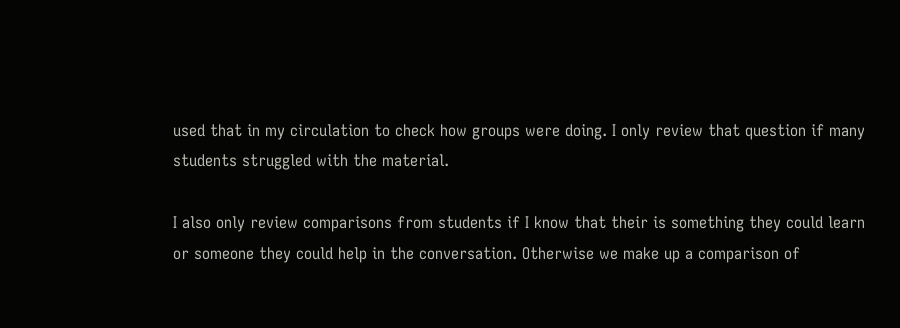used that in my circulation to check how groups were doing. I only review that question if many students struggled with the material.

I also only review comparisons from students if I know that their is something they could learn or someone they could help in the conversation. Otherwise we make up a comparison of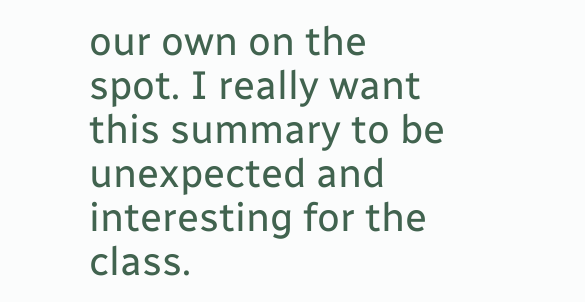our own on the spot. I really want this summary to be unexpected and interesting for the class.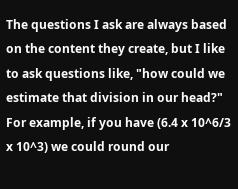The questions I ask are always based on the content they create, but I like to ask questions like, "how could we estimate that division in our head?" For example, if you have (6.4 x 10^6/3 x 10^3) we could round our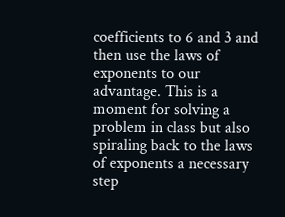coefficients to 6 and 3 and then use the laws of exponents to our advantage. This is a moment for solving a problem in class but also spiraling back to the laws of exponents a necessary step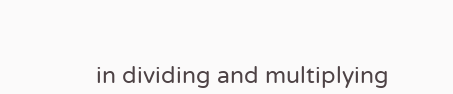in dividing and multiplying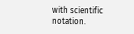with scientific notation.